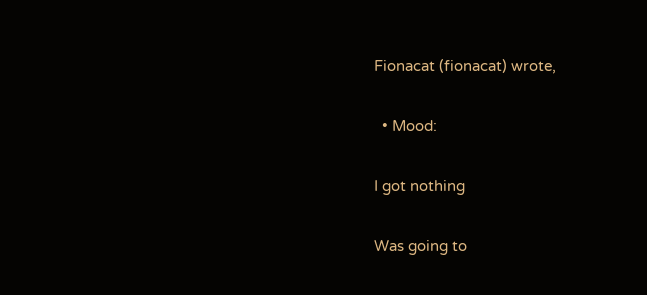Fionacat (fionacat) wrote,

  • Mood:

I got nothing

Was going to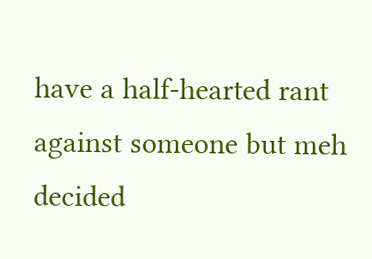have a half-hearted rant against someone but meh decided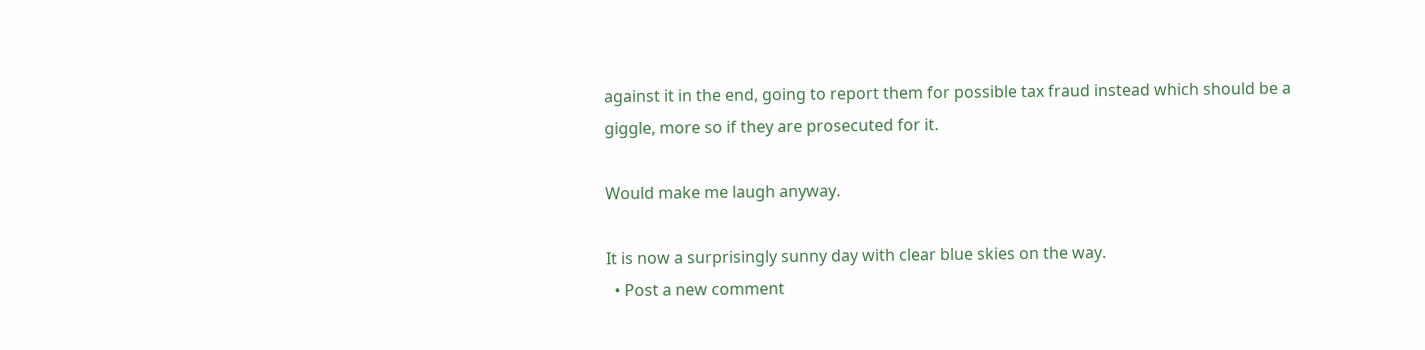against it in the end, going to report them for possible tax fraud instead which should be a giggle, more so if they are prosecuted for it.

Would make me laugh anyway.

It is now a surprisingly sunny day with clear blue skies on the way.
  • Post a new comment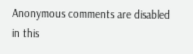Anonymous comments are disabled in this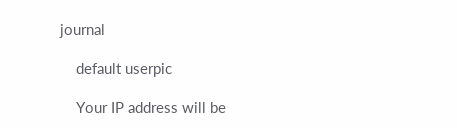journal

    default userpic

    Your IP address will be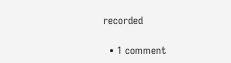recorded

  • 1 comment